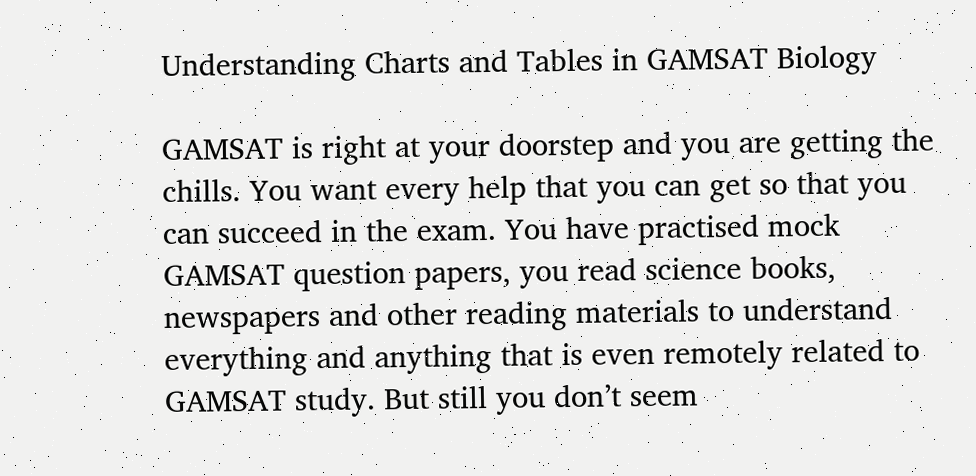Understanding Charts and Tables in GAMSAT Biology

GAMSAT is right at your doorstep and you are getting the chills. You want every help that you can get so that you can succeed in the exam. You have practised mock GAMSAT question papers, you read science books, newspapers and other reading materials to understand everything and anything that is even remotely related to GAMSAT study. But still you don’t seem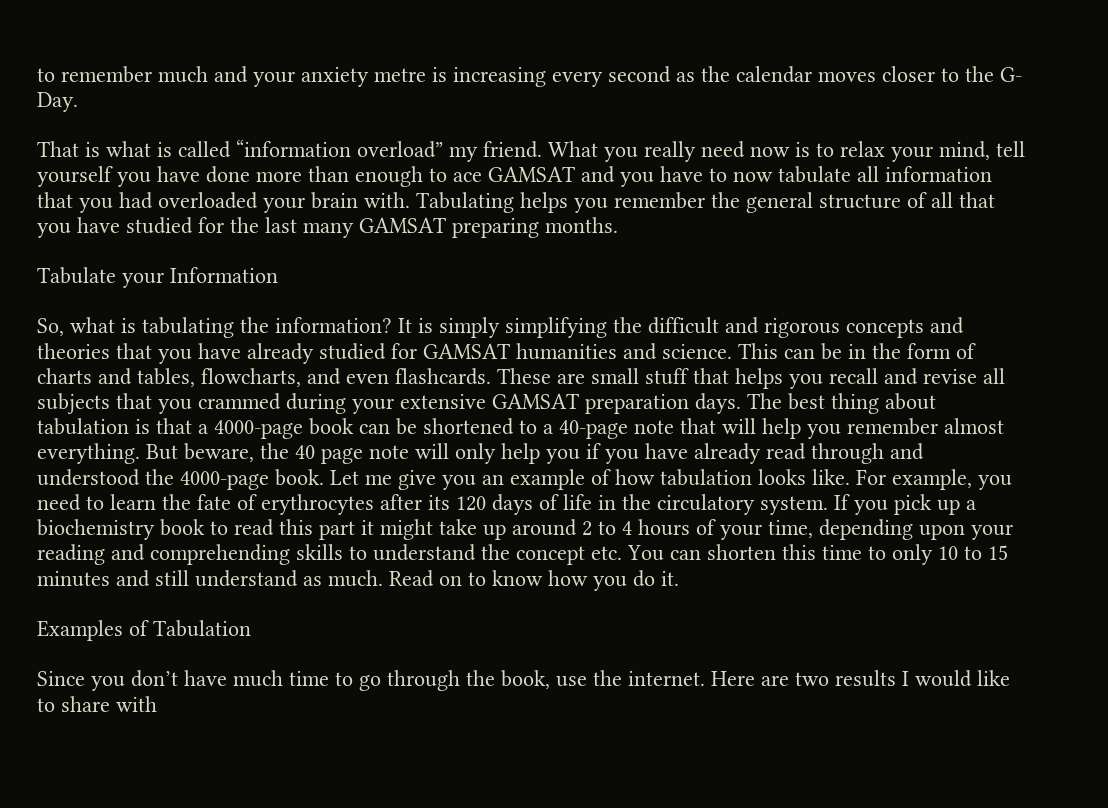to remember much and your anxiety metre is increasing every second as the calendar moves closer to the G-Day.

That is what is called “information overload” my friend. What you really need now is to relax your mind, tell yourself you have done more than enough to ace GAMSAT and you have to now tabulate all information that you had overloaded your brain with. Tabulating helps you remember the general structure of all that you have studied for the last many GAMSAT preparing months.

Tabulate your Information

So, what is tabulating the information? It is simply simplifying the difficult and rigorous concepts and theories that you have already studied for GAMSAT humanities and science. This can be in the form of charts and tables, flowcharts, and even flashcards. These are small stuff that helps you recall and revise all subjects that you crammed during your extensive GAMSAT preparation days. The best thing about tabulation is that a 4000-page book can be shortened to a 40-page note that will help you remember almost everything. But beware, the 40 page note will only help you if you have already read through and understood the 4000-page book. Let me give you an example of how tabulation looks like. For example, you need to learn the fate of erythrocytes after its 120 days of life in the circulatory system. If you pick up a biochemistry book to read this part it might take up around 2 to 4 hours of your time, depending upon your reading and comprehending skills to understand the concept etc. You can shorten this time to only 10 to 15 minutes and still understand as much. Read on to know how you do it.

Examples of Tabulation

Since you don’t have much time to go through the book, use the internet. Here are two results I would like to share with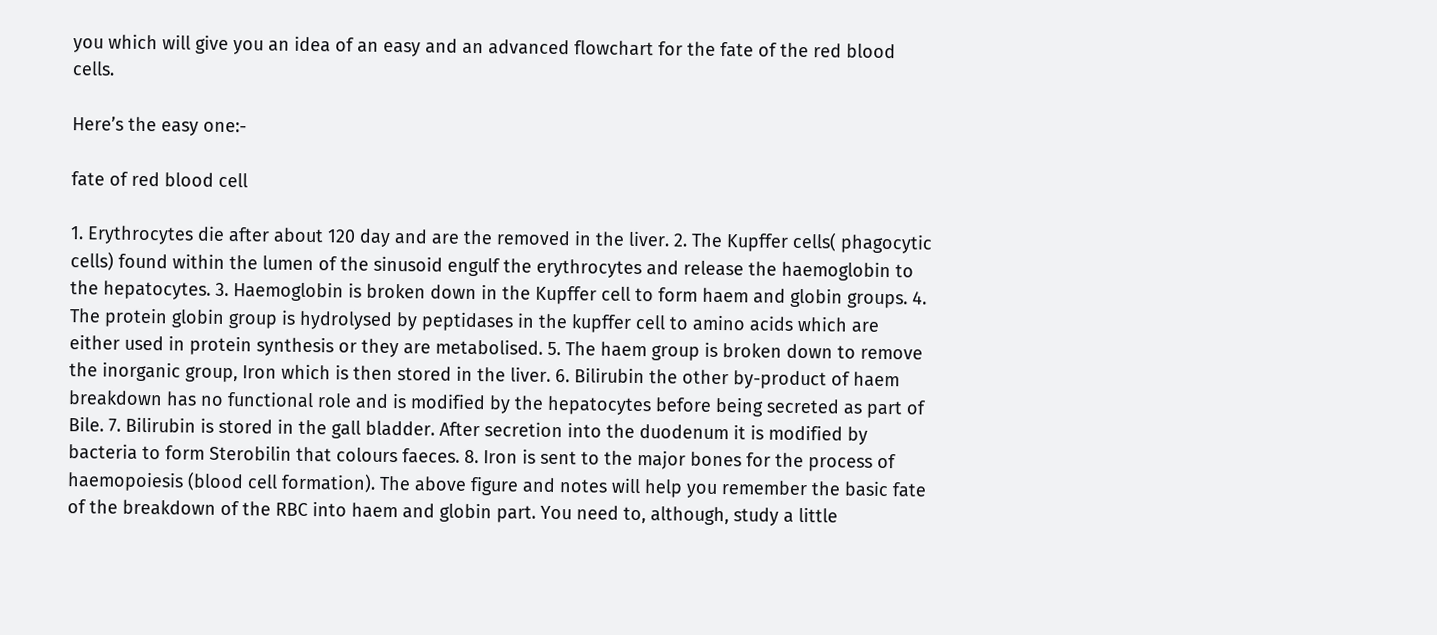you which will give you an idea of an easy and an advanced flowchart for the fate of the red blood cells.

Here’s the easy one:-

fate of red blood cell

1. Erythrocytes die after about 120 day and are the removed in the liver. 2. The Kupffer cells( phagocytic cells) found within the lumen of the sinusoid engulf the erythrocytes and release the haemoglobin to the hepatocytes. 3. Haemoglobin is broken down in the Kupffer cell to form haem and globin groups. 4. The protein globin group is hydrolysed by peptidases in the kupffer cell to amino acids which are either used in protein synthesis or they are metabolised. 5. The haem group is broken down to remove the inorganic group, Iron which is then stored in the liver. 6. Bilirubin the other by-product of haem breakdown has no functional role and is modified by the hepatocytes before being secreted as part of Bile. 7. Bilirubin is stored in the gall bladder. After secretion into the duodenum it is modified by bacteria to form Sterobilin that colours faeces. 8. Iron is sent to the major bones for the process of haemopoiesis (blood cell formation). The above figure and notes will help you remember the basic fate of the breakdown of the RBC into haem and globin part. You need to, although, study a little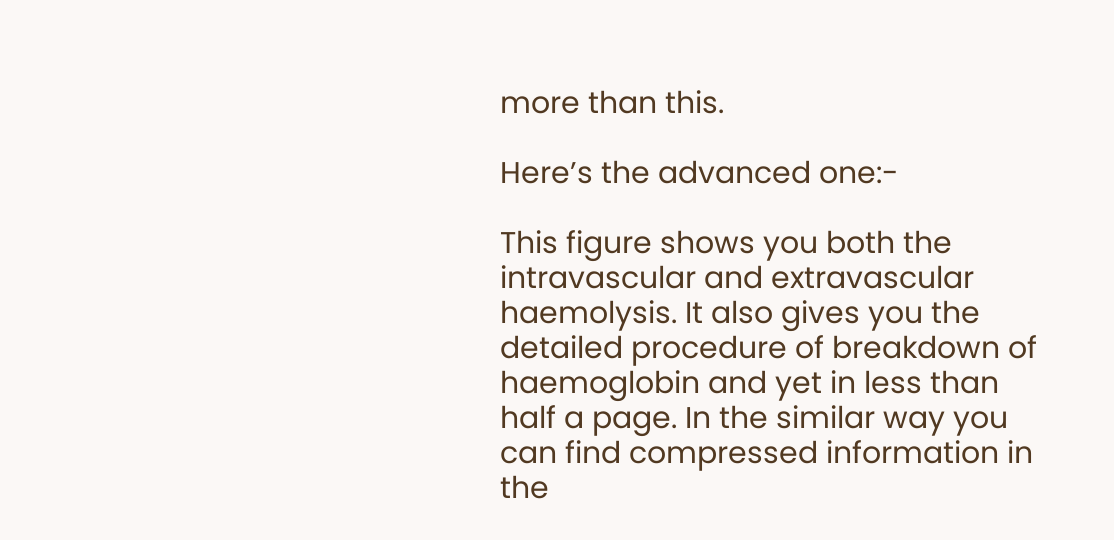more than this.

Here’s the advanced one:-

This figure shows you both the intravascular and extravascular haemolysis. It also gives you the detailed procedure of breakdown of haemoglobin and yet in less than half a page. In the similar way you can find compressed information in the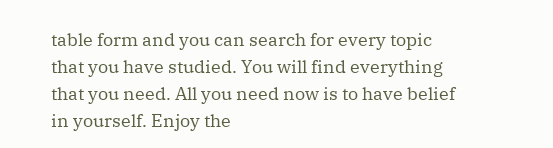table form and you can search for every topic that you have studied. You will find everything that you need. All you need now is to have belief in yourself. Enjoy the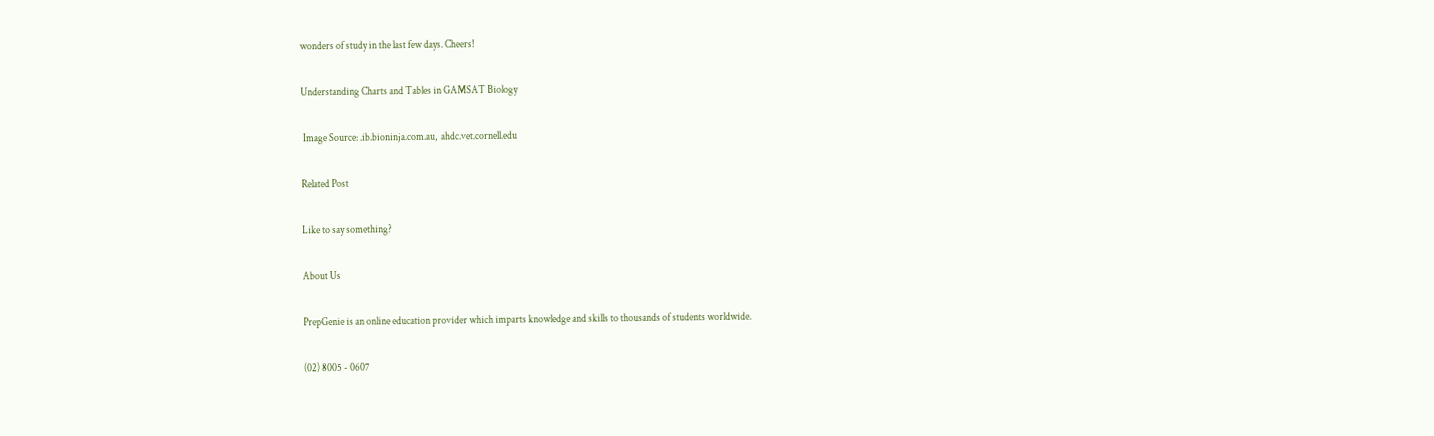wonders of study in the last few days. Cheers!

Understanding Charts and Tables in GAMSAT Biology

 Image Source: .ib.bioninja.com.au,  ahdc.vet.cornell.edu

Related Post

Like to say something?

About Us

PrepGenie is an online education provider which imparts knowledge and skills to thousands of students worldwide.

(02) 8005 - 0607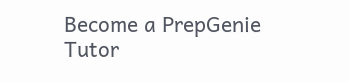Become a PrepGenie Tutor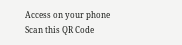Access on your phone
Scan this QR Code